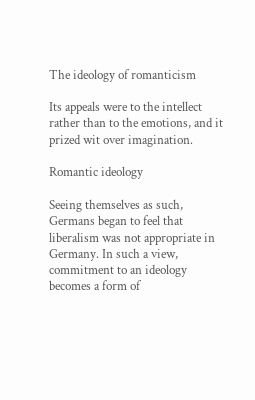The ideology of romanticism

Its appeals were to the intellect rather than to the emotions, and it prized wit over imagination.

Romantic ideology

Seeing themselves as such, Germans began to feel that liberalism was not appropriate in Germany. In such a view, commitment to an ideology becomes a form of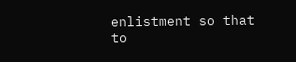enlistment so that to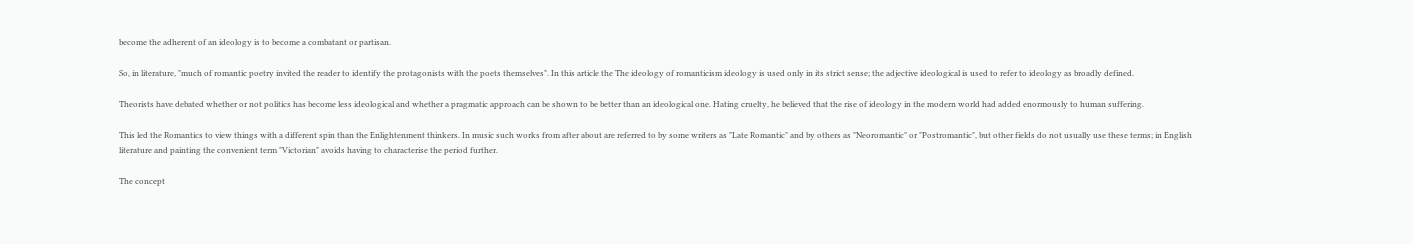become the adherent of an ideology is to become a combatant or partisan.

So, in literature, "much of romantic poetry invited the reader to identify the protagonists with the poets themselves". In this article the The ideology of romanticism ideology is used only in its strict sense; the adjective ideological is used to refer to ideology as broadly defined.

Theorists have debated whether or not politics has become less ideological and whether a pragmatic approach can be shown to be better than an ideological one. Hating cruelty, he believed that the rise of ideology in the modern world had added enormously to human suffering.

This led the Romantics to view things with a different spin than the Enlightenment thinkers. In music such works from after about are referred to by some writers as "Late Romantic" and by others as "Neoromantic" or "Postromantic", but other fields do not usually use these terms; in English literature and painting the convenient term "Victorian" avoids having to characterise the period further.

The concept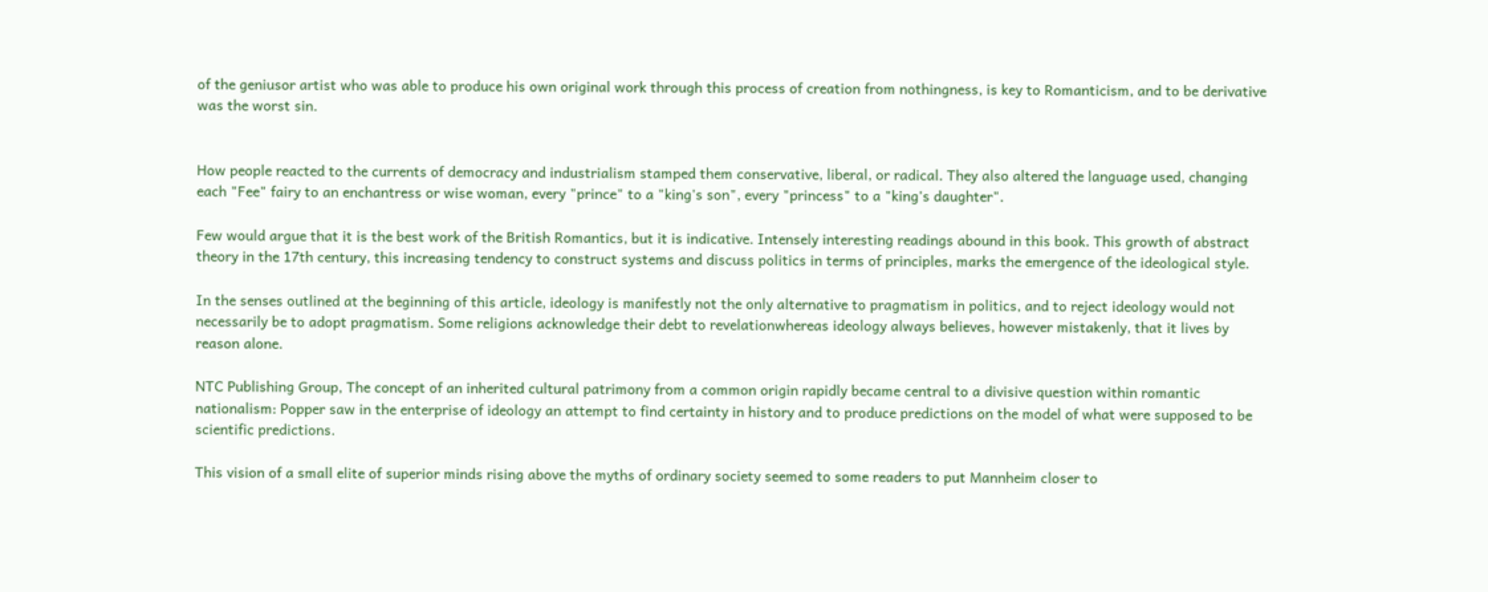of the geniusor artist who was able to produce his own original work through this process of creation from nothingness, is key to Romanticism, and to be derivative was the worst sin.


How people reacted to the currents of democracy and industrialism stamped them conservative, liberal, or radical. They also altered the language used, changing each "Fee" fairy to an enchantress or wise woman, every "prince" to a "king's son", every "princess" to a "king's daughter".

Few would argue that it is the best work of the British Romantics, but it is indicative. Intensely interesting readings abound in this book. This growth of abstract theory in the 17th century, this increasing tendency to construct systems and discuss politics in terms of principles, marks the emergence of the ideological style.

In the senses outlined at the beginning of this article, ideology is manifestly not the only alternative to pragmatism in politics, and to reject ideology would not necessarily be to adopt pragmatism. Some religions acknowledge their debt to revelationwhereas ideology always believes, however mistakenly, that it lives by reason alone.

NTC Publishing Group, The concept of an inherited cultural patrimony from a common origin rapidly became central to a divisive question within romantic nationalism: Popper saw in the enterprise of ideology an attempt to find certainty in history and to produce predictions on the model of what were supposed to be scientific predictions.

This vision of a small elite of superior minds rising above the myths of ordinary society seemed to some readers to put Mannheim closer to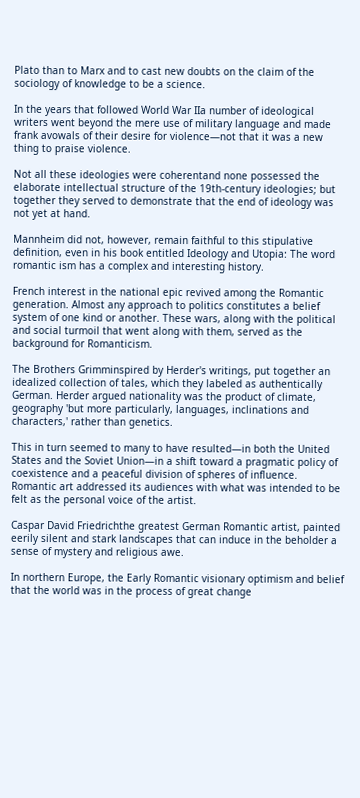Plato than to Marx and to cast new doubts on the claim of the sociology of knowledge to be a science.

In the years that followed World War IIa number of ideological writers went beyond the mere use of military language and made frank avowals of their desire for violence—not that it was a new thing to praise violence.

Not all these ideologies were coherentand none possessed the elaborate intellectual structure of the 19th-century ideologies; but together they served to demonstrate that the end of ideology was not yet at hand.

Mannheim did not, however, remain faithful to this stipulative definition, even in his book entitled Ideology and Utopia: The word romantic ism has a complex and interesting history.

French interest in the national epic revived among the Romantic generation. Almost any approach to politics constitutes a belief system of one kind or another. These wars, along with the political and social turmoil that went along with them, served as the background for Romanticism.

The Brothers Grimminspired by Herder's writings, put together an idealized collection of tales, which they labeled as authentically German. Herder argued nationality was the product of climate, geography 'but more particularly, languages, inclinations and characters,' rather than genetics.

This in turn seemed to many to have resulted—in both the United States and the Soviet Union—in a shift toward a pragmatic policy of coexistence and a peaceful division of spheres of influence. Romantic art addressed its audiences with what was intended to be felt as the personal voice of the artist.

Caspar David Friedrichthe greatest German Romantic artist, painted eerily silent and stark landscapes that can induce in the beholder a sense of mystery and religious awe.

In northern Europe, the Early Romantic visionary optimism and belief that the world was in the process of great change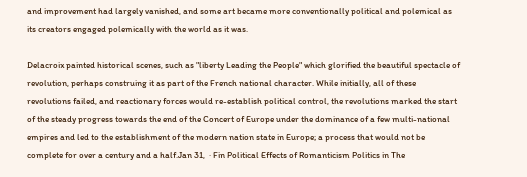and improvement had largely vanished, and some art became more conventionally political and polemical as its creators engaged polemically with the world as it was.

Delacroix painted historical scenes, such as "liberty Leading the People" which glorified the beautiful spectacle of revolution, perhaps construing it as part of the French national character. While initially, all of these revolutions failed, and reactionary forces would re-establish political control, the revolutions marked the start of the steady progress towards the end of the Concert of Europe under the dominance of a few multi-national empires and led to the establishment of the modern nation state in Europe; a process that would not be complete for over a century and a half.Jan 31,  · Fin Political Effects of Romanticism Politics in The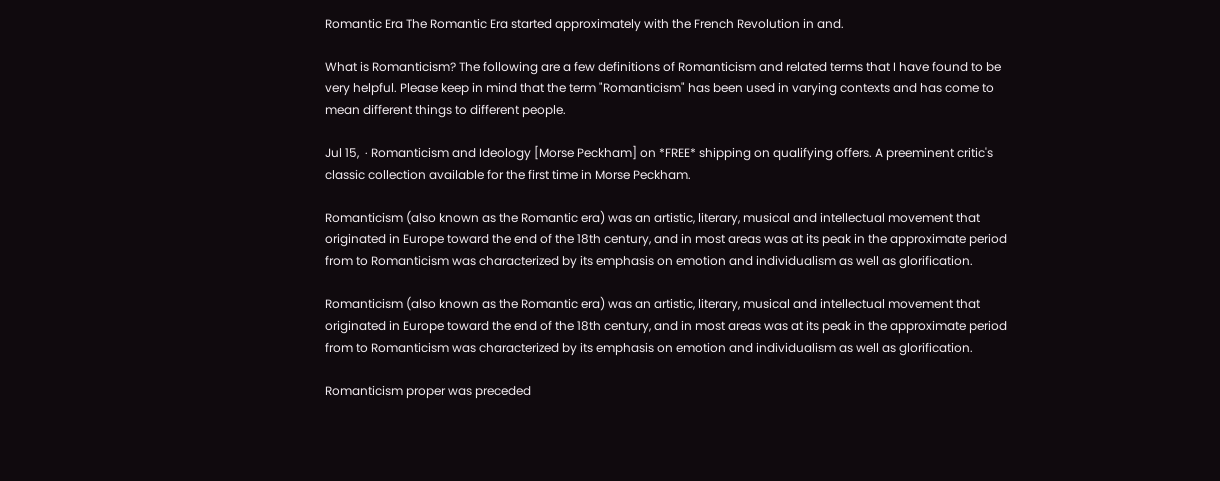Romantic Era The Romantic Era started approximately with the French Revolution in and.

What is Romanticism? The following are a few definitions of Romanticism and related terms that I have found to be very helpful. Please keep in mind that the term "Romanticism" has been used in varying contexts and has come to mean different things to different people.

Jul 15,  · Romanticism and Ideology [Morse Peckham] on *FREE* shipping on qualifying offers. A preeminent critic's classic collection available for the first time in Morse Peckham.

Romanticism (also known as the Romantic era) was an artistic, literary, musical and intellectual movement that originated in Europe toward the end of the 18th century, and in most areas was at its peak in the approximate period from to Romanticism was characterized by its emphasis on emotion and individualism as well as glorification.

Romanticism (also known as the Romantic era) was an artistic, literary, musical and intellectual movement that originated in Europe toward the end of the 18th century, and in most areas was at its peak in the approximate period from to Romanticism was characterized by its emphasis on emotion and individualism as well as glorification.

Romanticism proper was preceded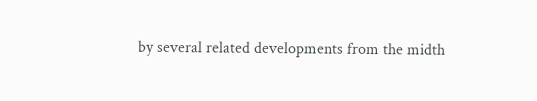by several related developments from the midth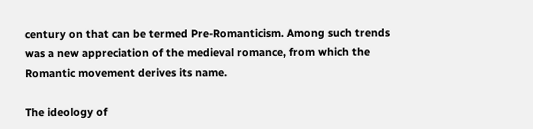century on that can be termed Pre-Romanticism. Among such trends was a new appreciation of the medieval romance, from which the Romantic movement derives its name.

The ideology of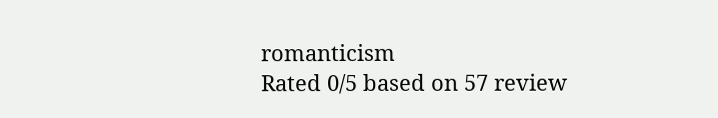romanticism
Rated 0/5 based on 57 review